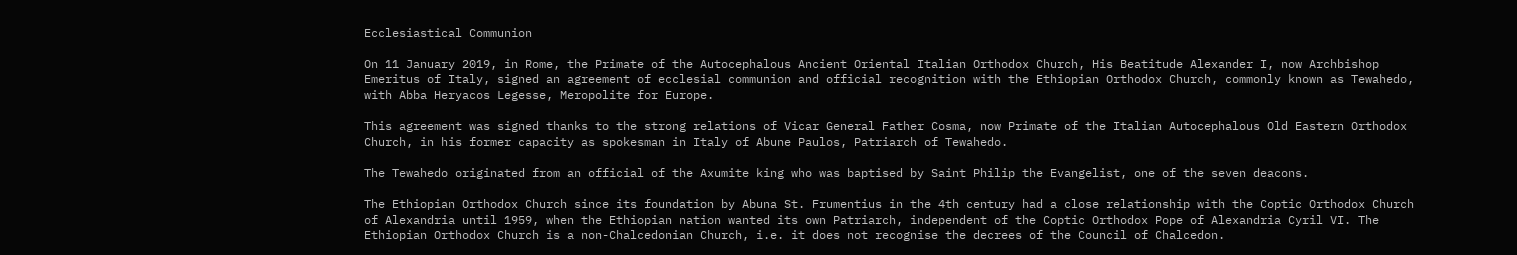Ecclesiastical Communion

On 11 January 2019, in Rome, the Primate of the Autocephalous Ancient Oriental Italian Orthodox Church, His Beatitude Alexander I, now Archbishop Emeritus of Italy, signed an agreement of ecclesial communion and official recognition with the Ethiopian Orthodox Church, commonly known as Tewahedo, with Abba Heryacos Legesse, Meropolite for Europe.

This agreement was signed thanks to the strong relations of Vicar General Father Cosma, now Primate of the Italian Autocephalous Old Eastern Orthodox Church, in his former capacity as spokesman in Italy of Abune Paulos, Patriarch of Tewahedo.

The Tewahedo originated from an official of the Axumite king who was baptised by Saint Philip the Evangelist, one of the seven deacons.

The Ethiopian Orthodox Church since its foundation by Abuna St. Frumentius in the 4th century had a close relationship with the Coptic Orthodox Church of Alexandria until 1959, when the Ethiopian nation wanted its own Patriarch, independent of the Coptic Orthodox Pope of Alexandria Cyril VI. The Ethiopian Orthodox Church is a non-Chalcedonian Church, i.e. it does not recognise the decrees of the Council of Chalcedon.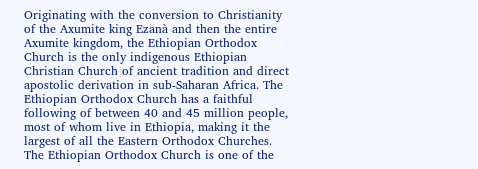Originating with the conversion to Christianity of the Axumite king Ezanà and then the entire Axumite kingdom, the Ethiopian Orthodox Church is the only indigenous Ethiopian Christian Church of ancient tradition and direct apostolic derivation in sub-Saharan Africa. The Ethiopian Orthodox Church has a faithful following of between 40 and 45 million people, most of whom live in Ethiopia, making it the largest of all the Eastern Orthodox Churches. The Ethiopian Orthodox Church is one of the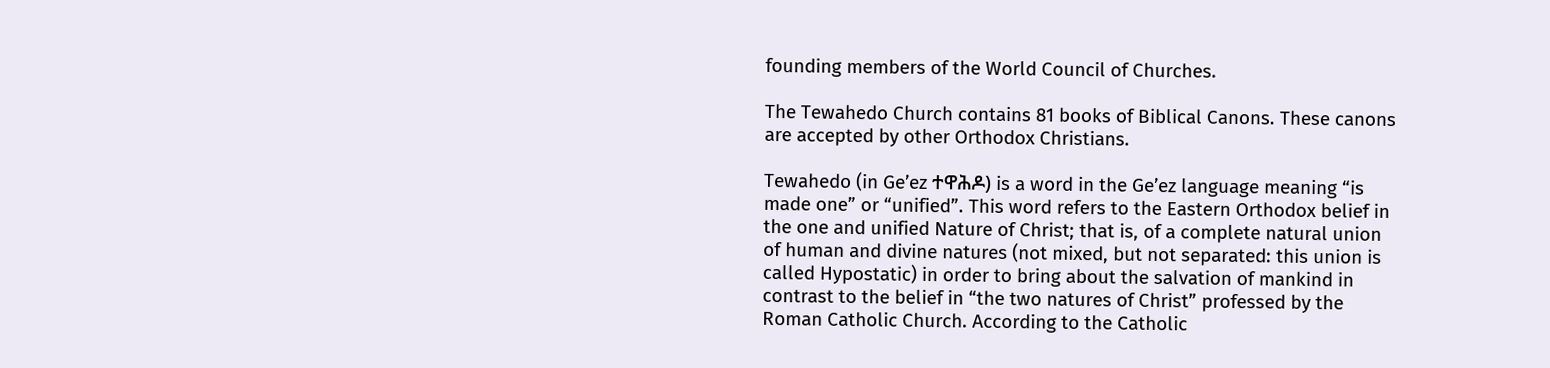founding members of the World Council of Churches.

The Tewahedo Church contains 81 books of Biblical Canons. These canons are accepted by other Orthodox Christians.

Tewahedo (in Ge’ez ተዋሕዶ) is a word in the Ge’ez language meaning “is made one” or “unified”. This word refers to the Eastern Orthodox belief in the one and unified Nature of Christ; that is, of a complete natural union of human and divine natures (not mixed, but not separated: this union is called Hypostatic) in order to bring about the salvation of mankind in contrast to the belief in “the two natures of Christ” professed by the Roman Catholic Church. According to the Catholic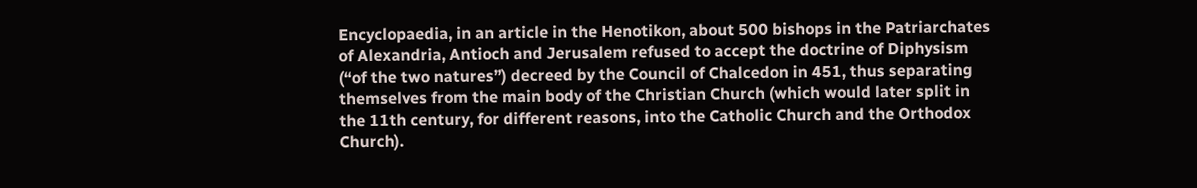Encyclopaedia, in an article in the Henotikon, about 500 bishops in the Patriarchates of Alexandria, Antioch and Jerusalem refused to accept the doctrine of Diphysism (“of the two natures”) decreed by the Council of Chalcedon in 451, thus separating themselves from the main body of the Christian Church (which would later split in the 11th century, for different reasons, into the Catholic Church and the Orthodox Church).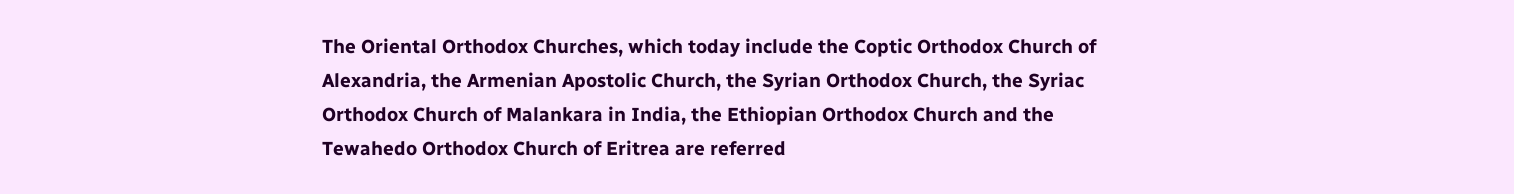The Oriental Orthodox Churches, which today include the Coptic Orthodox Church of Alexandria, the Armenian Apostolic Church, the Syrian Orthodox Church, the Syriac Orthodox Church of Malankara in India, the Ethiopian Orthodox Church and the Tewahedo Orthodox Church of Eritrea are referred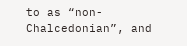to as “non-Chalcedonian”, and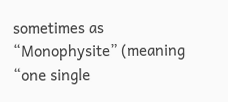sometimes as “Monophysite” (meaning “one single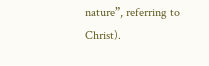nature”, referring to Christ).